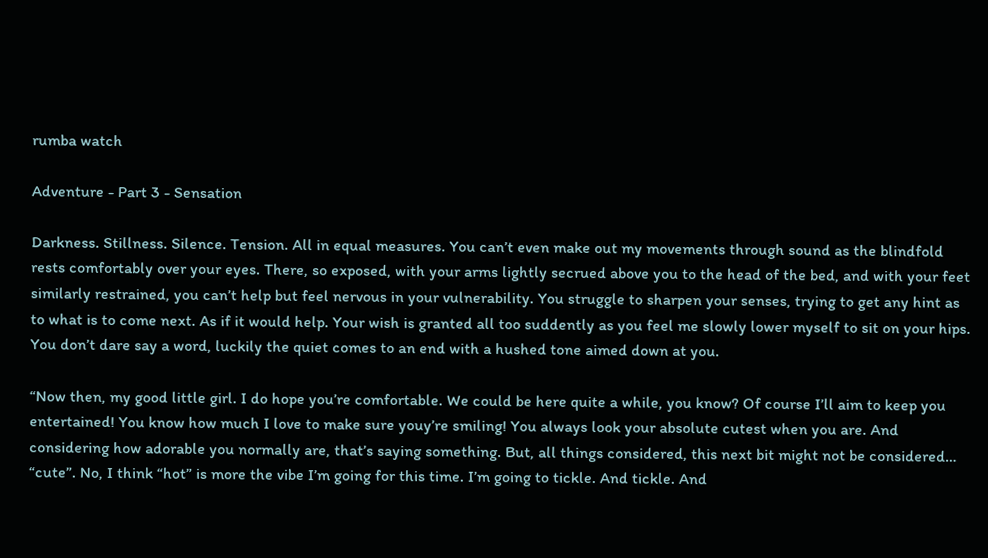rumba watch

Adventure - Part 3 - Sensation

Darkness. Stillness. Silence. Tension. All in equal measures. You can’t even make out my movements through sound as the blindfold rests comfortably over your eyes. There, so exposed, with your arms lightly secrued above you to the head of the bed, and with your feet similarly restrained, you can’t help but feel nervous in your vulnerability. You struggle to sharpen your senses, trying to get any hint as to what is to come next. As if it would help. Your wish is granted all too suddently as you feel me slowly lower myself to sit on your hips. You don’t dare say a word, luckily the quiet comes to an end with a hushed tone aimed down at you.

“Now then, my good little girl. I do hope you’re comfortable. We could be here quite a while, you know? Of course I’ll aim to keep you entertained! You know how much I love to make sure youy’re smiling! You always look your absolute cutest when you are. And considering how adorable you normally are, that’s saying something. But, all things considered, this next bit might not be considered… “cute”. No, I think “hot” is more the vibe I’m going for this time. I’m going to tickle. And tickle. And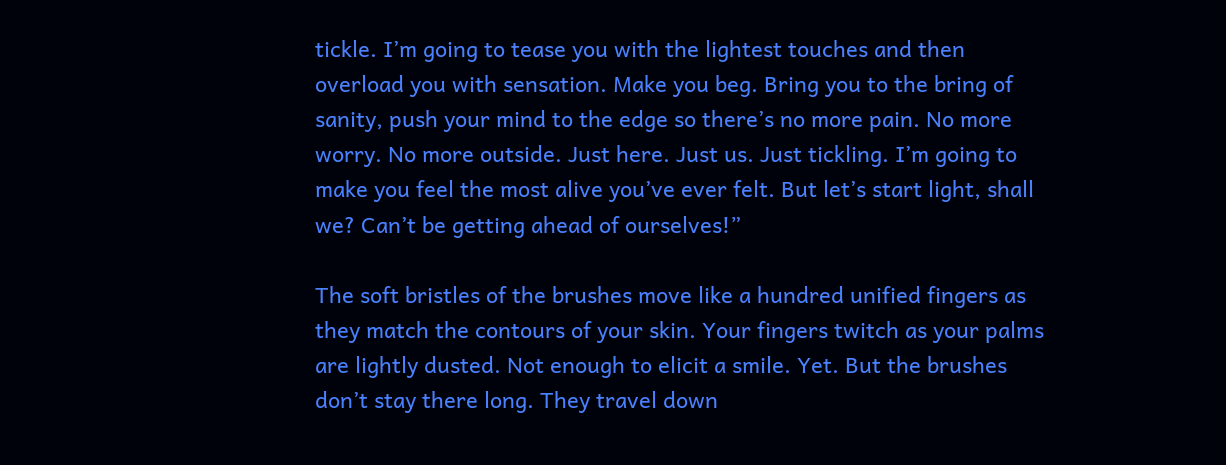tickle. I’m going to tease you with the lightest touches and then overload you with sensation. Make you beg. Bring you to the bring of sanity, push your mind to the edge so there’s no more pain. No more worry. No more outside. Just here. Just us. Just tickling. I’m going to make you feel the most alive you’ve ever felt. But let’s start light, shall we? Can’t be getting ahead of ourselves!”

The soft bristles of the brushes move like a hundred unified fingers as they match the contours of your skin. Your fingers twitch as your palms are lightly dusted. Not enough to elicit a smile. Yet. But the brushes don’t stay there long. They travel down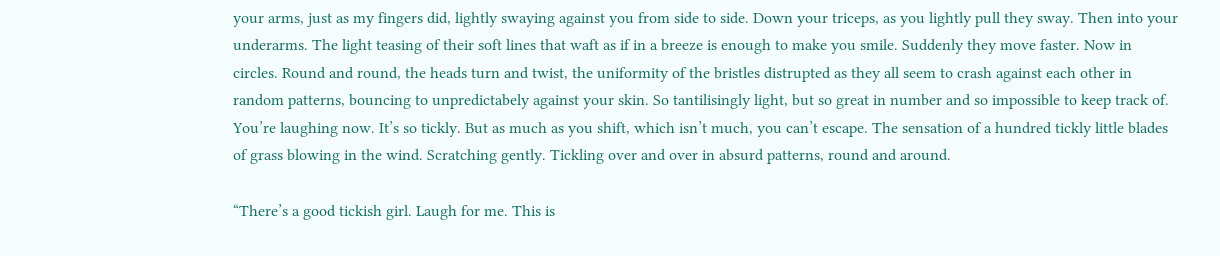your arms, just as my fingers did, lightly swaying against you from side to side. Down your triceps, as you lightly pull they sway. Then into your underarms. The light teasing of their soft lines that waft as if in a breeze is enough to make you smile. Suddenly they move faster. Now in circles. Round and round, the heads turn and twist, the uniformity of the bristles distrupted as they all seem to crash against each other in random patterns, bouncing to unpredictabely against your skin. So tantilisingly light, but so great in number and so impossible to keep track of. You’re laughing now. It’s so tickly. But as much as you shift, which isn’t much, you can’t escape. The sensation of a hundred tickly little blades of grass blowing in the wind. Scratching gently. Tickling over and over in absurd patterns, round and around.

“There’s a good tickish girl. Laugh for me. This is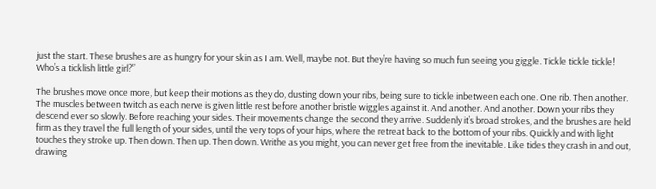just the start. These brushes are as hungry for your skin as I am. Well, maybe not. But they’re having so much fun seeing you giggle. Tickle tickle tickle! Who’s a ticklish little girl?”

The brushes move once more, but keep their motions as they do, dusting down your ribs, being sure to tickle inbetween each one. One rib. Then another. The muscles between twitch as each nerve is given little rest before another bristle wiggles against it. And another. And another. Down your ribs they descend ever so slowly. Before reaching your sides. Their movements change the second they arrive. Suddenly it’s broad strokes, and the brushes are held firm as they travel the full length of your sides, until the very tops of your hips, where the retreat back to the bottom of your ribs. Quickly and with light touches they stroke up. Then down. Then up. Then down. Writhe as you might, you can never get free from the inevitable. Like tides they crash in and out, drawing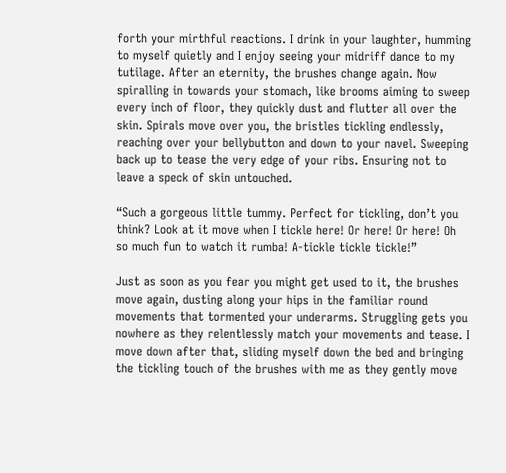forth your mirthful reactions. I drink in your laughter, humming to myself quietly and I enjoy seeing your midriff dance to my tutilage. After an eternity, the brushes change again. Now spiralling in towards your stomach, like brooms aiming to sweep every inch of floor, they quickly dust and flutter all over the skin. Spirals move over you, the bristles tickling endlessly, reaching over your bellybutton and down to your navel. Sweeping back up to tease the very edge of your ribs. Ensuring not to leave a speck of skin untouched.

“Such a gorgeous little tummy. Perfect for tickling, don’t you think? Look at it move when I tickle here! Or here! Or here! Oh so much fun to watch it rumba! A-tickle tickle tickle!”

Just as soon as you fear you might get used to it, the brushes move again, dusting along your hips in the familiar round movements that tormented your underarms. Struggling gets you nowhere as they relentlessly match your movements and tease. I move down after that, sliding myself down the bed and bringing the tickling touch of the brushes with me as they gently move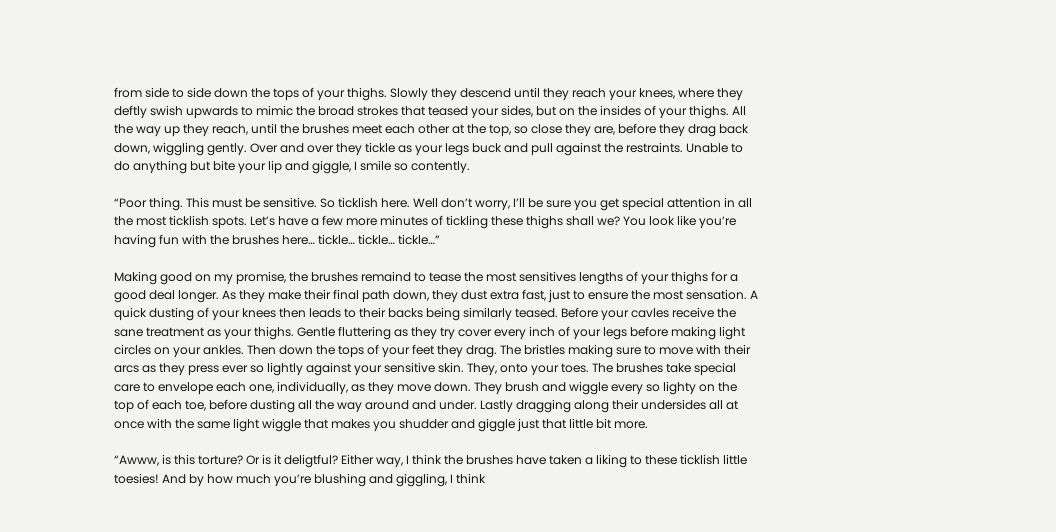from side to side down the tops of your thighs. Slowly they descend until they reach your knees, where they deftly swish upwards to mimic the broad strokes that teased your sides, but on the insides of your thighs. All the way up they reach, until the brushes meet each other at the top, so close they are, before they drag back down, wiggling gently. Over and over they tickle as your legs buck and pull against the restraints. Unable to do anything but bite your lip and giggle, I smile so contently.

“Poor thing. This must be sensitive. So ticklish here. Well don’t worry, I’ll be sure you get special attention in all the most ticklish spots. Let’s have a few more minutes of tickling these thighs shall we? You look like you’re having fun with the brushes here… tickle… tickle… tickle…”

Making good on my promise, the brushes remaind to tease the most sensitives lengths of your thighs for a good deal longer. As they make their final path down, they dust extra fast, just to ensure the most sensation. A quick dusting of your knees then leads to their backs being similarly teased. Before your cavles receive the sane treatment as your thighs. Gentle fluttering as they try cover every inch of your legs before making light circles on your ankles. Then down the tops of your feet they drag. The bristles making sure to move with their arcs as they press ever so lightly against your sensitive skin. They, onto your toes. The brushes take special care to envelope each one, individually, as they move down. They brush and wiggle every so lighty on the top of each toe, before dusting all the way around and under. Lastly dragging along their undersides all at once with the same light wiggle that makes you shudder and giggle just that little bit more.

“Awww, is this torture? Or is it deligtful? Either way, I think the brushes have taken a liking to these ticklish little toesies! And by how much you’re blushing and giggling, I think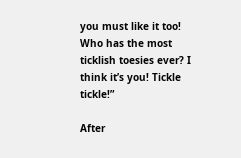you must like it too! Who has the most ticklish toesies ever? I think it’s you! Tickle tickle!”

After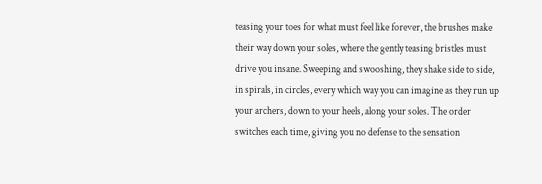teasing your toes for what must feel like forever, the brushes make their way down your soles, where the gently teasing bristles must drive you insane. Sweeping and swooshing, they shake side to side, in spirals, in circles, every which way you can imagine as they run up your archers, down to your heels, along your soles. The order switches each time, giving you no defense to the sensation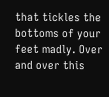that tickles the bottoms of your feet madly. Over and over this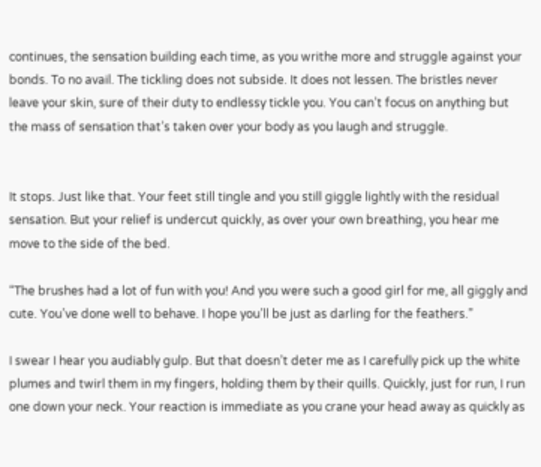continues, the sensation building each time, as you writhe more and struggle against your bonds. To no avail. The tickling does not subside. It does not lessen. The bristles never leave your skin, sure of their duty to endlessy tickle you. You can’t focus on anything but the mass of sensation that’s taken over your body as you laugh and struggle.


It stops. Just like that. Your feet still tingle and you still giggle lightly with the residual sensation. But your relief is undercut quickly, as over your own breathing, you hear me move to the side of the bed.

“The brushes had a lot of fun with you! And you were such a good girl for me, all giggly and cute. You’ve done well to behave. I hope you’ll be just as darling for the feathers.”

I swear I hear you audiably gulp. But that doesn’t deter me as I carefully pick up the white plumes and twirl them in my fingers, holding them by their quills. Quickly, just for run, I run one down your neck. Your reaction is immediate as you crane your head away as quickly as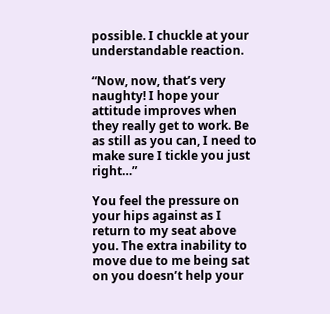possible. I chuckle at your understandable reaction.

“Now, now, that’s very naughty! I hope your attitude improves when they really get to work. Be as still as you can, I need to make sure I tickle you just right…”

You feel the pressure on your hips against as I return to my seat above you. The extra inability to move due to me being sat on you doesn’t help your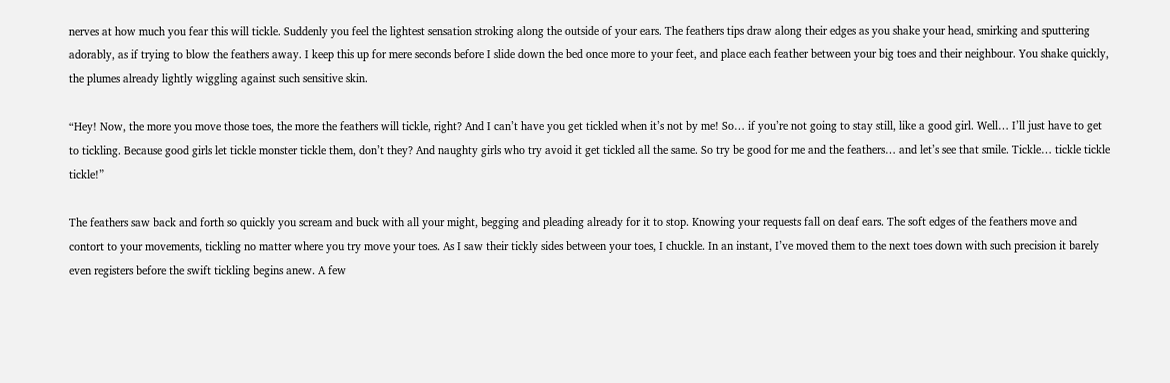nerves at how much you fear this will tickle. Suddenly you feel the lightest sensation stroking along the outside of your ears. The feathers tips draw along their edges as you shake your head, smirking and sputtering adorably, as if trying to blow the feathers away. I keep this up for mere seconds before I slide down the bed once more to your feet, and place each feather between your big toes and their neighbour. You shake quickly, the plumes already lightly wiggling against such sensitive skin.

“Hey! Now, the more you move those toes, the more the feathers will tickle, right? And I can’t have you get tickled when it’s not by me! So… if you’re not going to stay still, like a good girl. Well… I’ll just have to get to tickling. Because good girls let tickle monster tickle them, don’t they? And naughty girls who try avoid it get tickled all the same. So try be good for me and the feathers… and let’s see that smile. Tickle… tickle tickle tickle!”

The feathers saw back and forth so quickly you scream and buck with all your might, begging and pleading already for it to stop. Knowing your requests fall on deaf ears. The soft edges of the feathers move and contort to your movements, tickling no matter where you try move your toes. As I saw their tickly sides between your toes, I chuckle. In an instant, I’ve moved them to the next toes down with such precision it barely even registers before the swift tickling begins anew. A few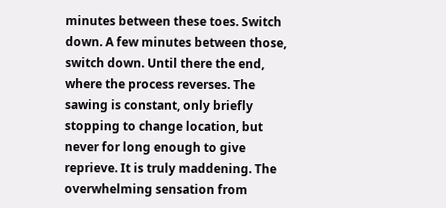minutes between these toes. Switch down. A few minutes between those, switch down. Until there the end, where the process reverses. The sawing is constant, only briefly stopping to change location, but never for long enough to give reprieve. It is truly maddening. The overwhelming sensation from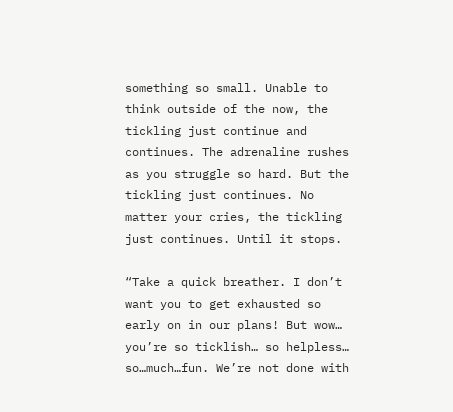something so small. Unable to think outside of the now, the tickling just continue and continues. The adrenaline rushes as you struggle so hard. But the tickling just continues. No matter your cries, the tickling just continues. Until it stops.

“Take a quick breather. I don’t want you to get exhausted so early on in our plans! But wow… you’re so ticklish… so helpless… so…much…fun. We’re not done with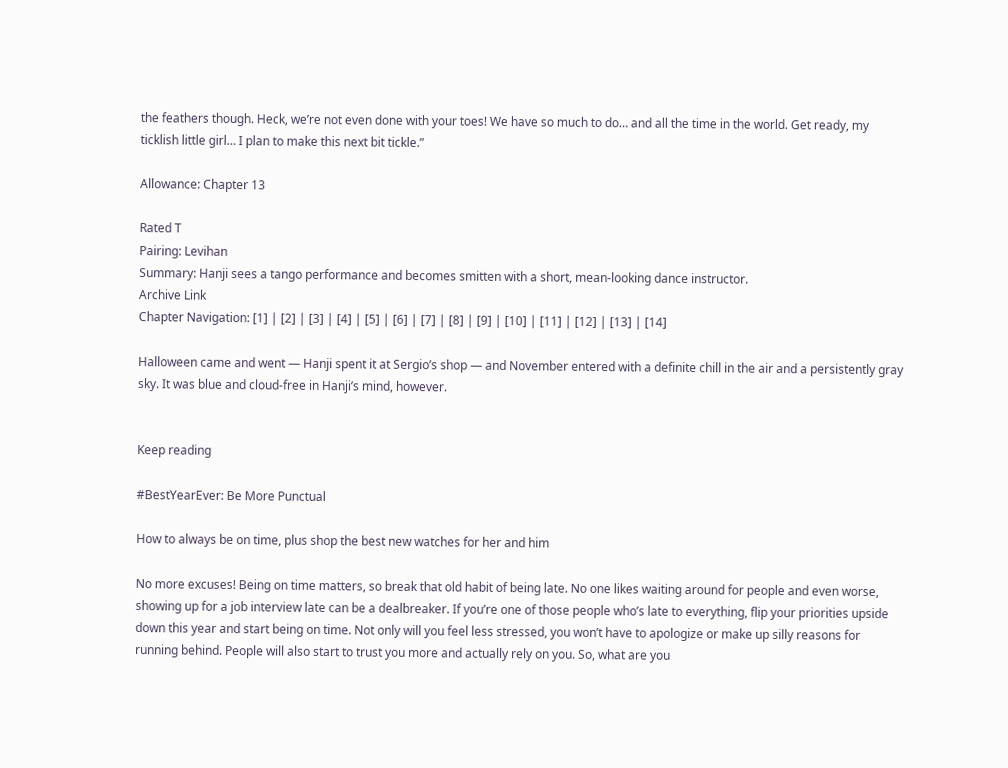the feathers though. Heck, we’re not even done with your toes! We have so much to do… and all the time in the world. Get ready, my ticklish little girl… I plan to make this next bit tickle.”

Allowance: Chapter 13

Rated T
Pairing: Levihan
Summary: Hanji sees a tango performance and becomes smitten with a short, mean-looking dance instructor.
Archive Link
Chapter Navigation: [1] | [2] | [3] | [4] | [5] | [6] | [7] | [8] | [9] | [10] | [11] | [12] | [13] | [14]

Halloween came and went — Hanji spent it at Sergio’s shop — and November entered with a definite chill in the air and a persistently gray sky. It was blue and cloud-free in Hanji’s mind, however.


Keep reading

#BestYearEver: Be More Punctual

How to always be on time, plus shop the best new watches for her and him

No more excuses! Being on time matters, so break that old habit of being late. No one likes waiting around for people and even worse, showing up for a job interview late can be a dealbreaker. If you’re one of those people who’s late to everything, flip your priorities upside down this year and start being on time. Not only will you feel less stressed, you won’t have to apologize or make up silly reasons for running behind. People will also start to trust you more and actually rely on you. So, what are you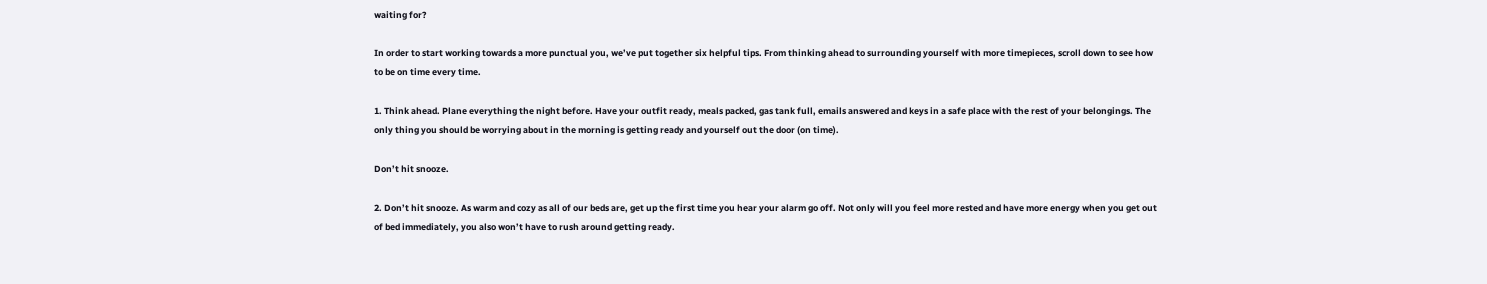waiting for?

In order to start working towards a more punctual you, we’ve put together six helpful tips. From thinking ahead to surrounding yourself with more timepieces, scroll down to see how to be on time every time.

1. Think ahead. Plane everything the night before. Have your outfit ready, meals packed, gas tank full, emails answered and keys in a safe place with the rest of your belongings. The only thing you should be worrying about in the morning is getting ready and yourself out the door (on time).

Don’t hit snooze.

2. Don’t hit snooze. As warm and cozy as all of our beds are, get up the first time you hear your alarm go off. Not only will you feel more rested and have more energy when you get out of bed immediately, you also won’t have to rush around getting ready.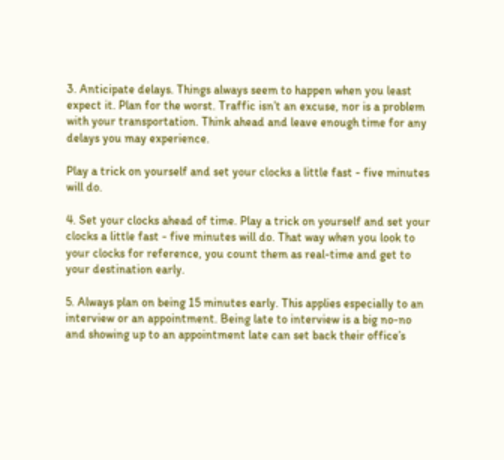3. Anticipate delays. Things always seem to happen when you least expect it. Plan for the worst. Traffic isn’t an excuse, nor is a problem with your transportation. Think ahead and leave enough time for any delays you may experience.

Play a trick on yourself and set your clocks a little fast - five minutes will do.

4. Set your clocks ahead of time. Play a trick on yourself and set your clocks a little fast - five minutes will do. That way when you look to your clocks for reference, you count them as real-time and get to your destination early.

5. Always plan on being 15 minutes early. This applies especially to an interview or an appointment. Being late to interview is a big no-no and showing up to an appointment late can set back their office’s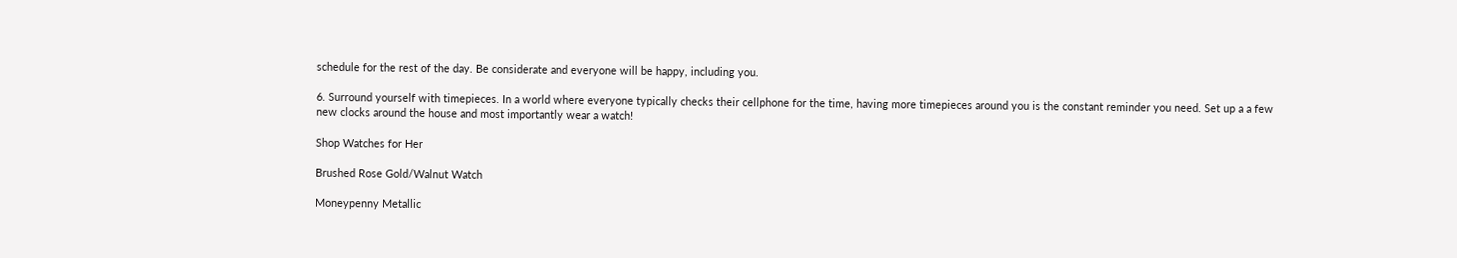schedule for the rest of the day. Be considerate and everyone will be happy, including you.

6. Surround yourself with timepieces. In a world where everyone typically checks their cellphone for the time, having more timepieces around you is the constant reminder you need. Set up a a few new clocks around the house and most importantly wear a watch!

Shop Watches for Her

Brushed Rose Gold/Walnut Watch

Moneypenny Metallic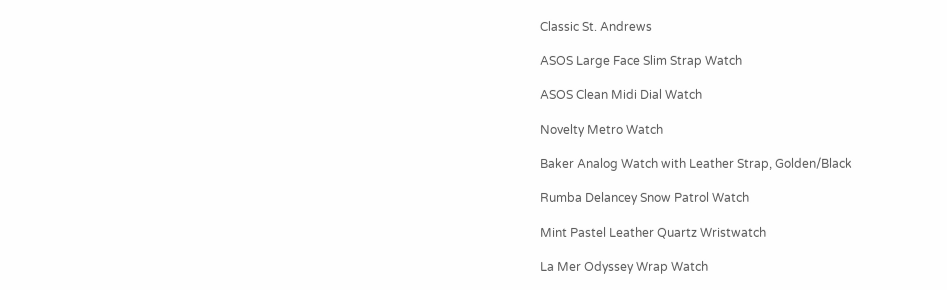Classic St. Andrews

ASOS Large Face Slim Strap Watch

ASOS Clean Midi Dial Watch

Novelty Metro Watch

Baker Analog Watch with Leather Strap, Golden/Black

Rumba Delancey Snow Patrol Watch

Mint Pastel Leather Quartz Wristwatch

La Mer Odyssey Wrap Watch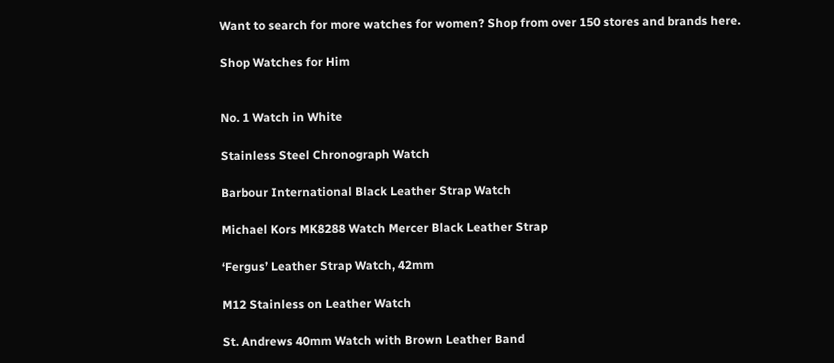Want to search for more watches for women? Shop from over 150 stores and brands here.

Shop Watches for Him


No. 1 Watch in White

Stainless Steel Chronograph Watch

Barbour International Black Leather Strap Watch

Michael Kors MK8288 Watch Mercer Black Leather Strap

‘Fergus’ Leather Strap Watch, 42mm

M12 Stainless on Leather Watch

St. Andrews 40mm Watch with Brown Leather Band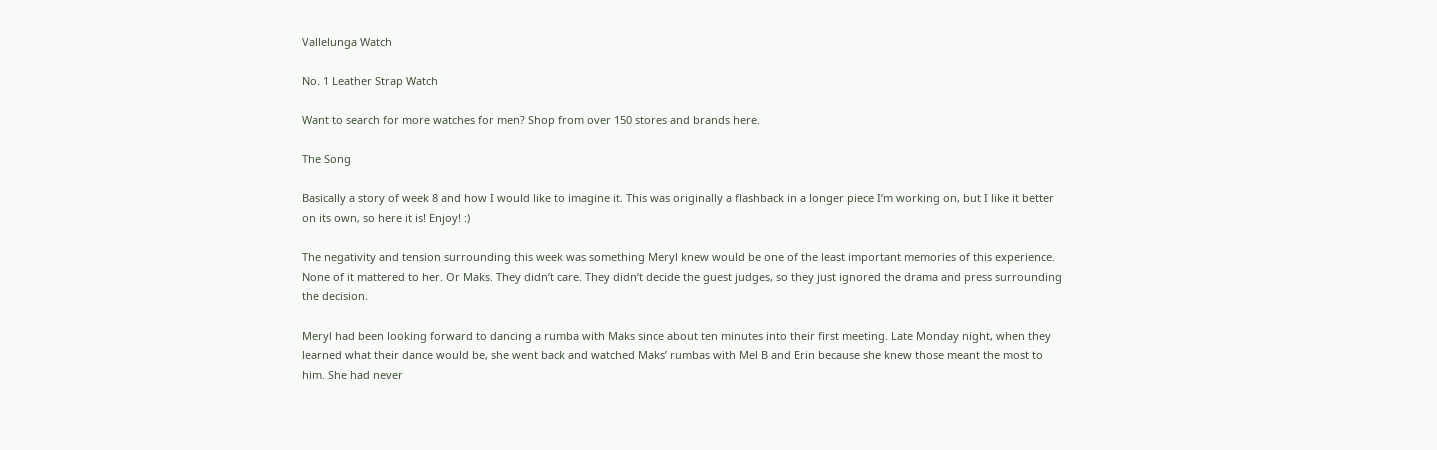Vallelunga Watch

No. 1 Leather Strap Watch

Want to search for more watches for men? Shop from over 150 stores and brands here.

The Song

Basically a story of week 8 and how I would like to imagine it. This was originally a flashback in a longer piece I’m working on, but I like it better on its own, so here it is! Enjoy! :)

The negativity and tension surrounding this week was something Meryl knew would be one of the least important memories of this experience. None of it mattered to her. Or Maks. They didn’t care. They didn’t decide the guest judges, so they just ignored the drama and press surrounding the decision.

Meryl had been looking forward to dancing a rumba with Maks since about ten minutes into their first meeting. Late Monday night, when they learned what their dance would be, she went back and watched Maks’ rumbas with Mel B and Erin because she knew those meant the most to him. She had never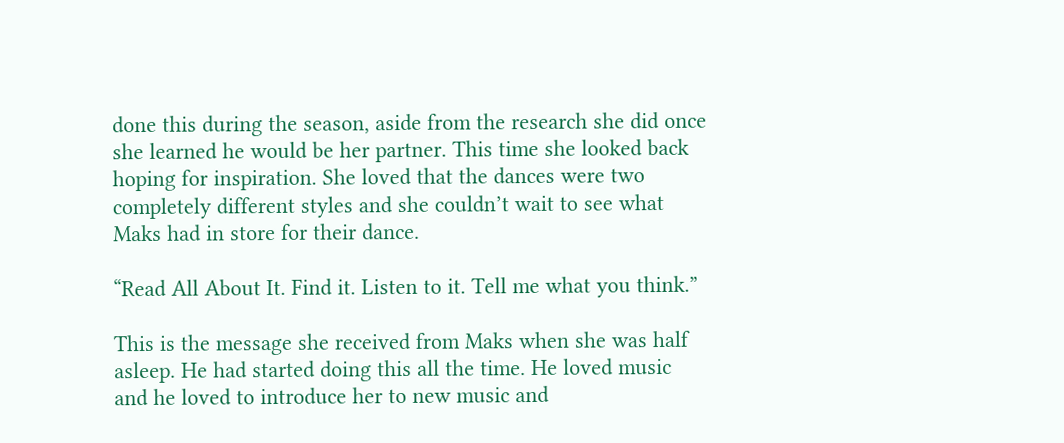done this during the season, aside from the research she did once she learned he would be her partner. This time she looked back hoping for inspiration. She loved that the dances were two completely different styles and she couldn’t wait to see what Maks had in store for their dance.

“Read All About It. Find it. Listen to it. Tell me what you think.”

This is the message she received from Maks when she was half asleep. He had started doing this all the time. He loved music and he loved to introduce her to new music and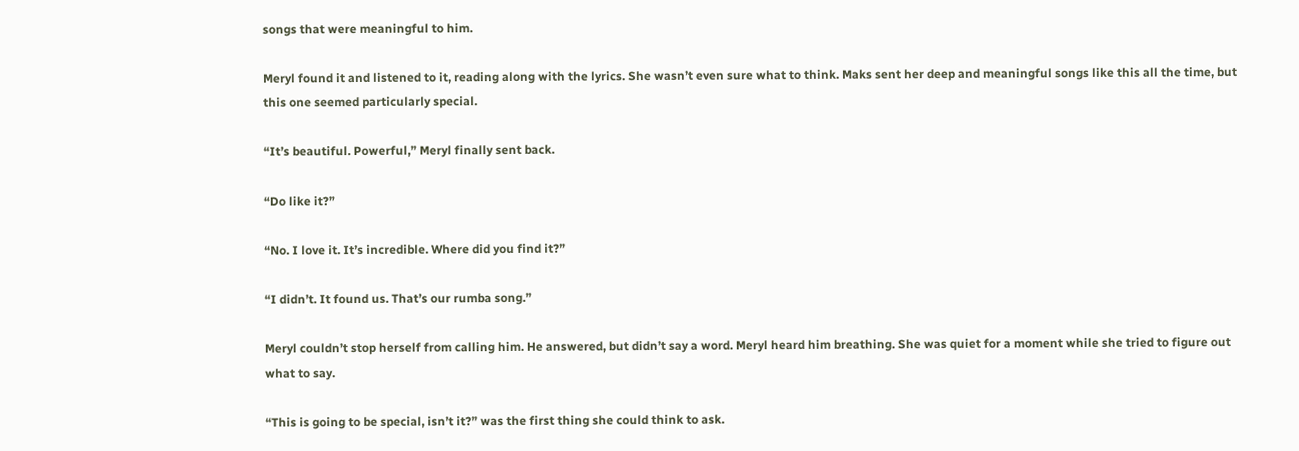songs that were meaningful to him.

Meryl found it and listened to it, reading along with the lyrics. She wasn’t even sure what to think. Maks sent her deep and meaningful songs like this all the time, but this one seemed particularly special.

“It’s beautiful. Powerful,” Meryl finally sent back.

“Do like it?”

“No. I love it. It’s incredible. Where did you find it?”

“I didn’t. It found us. That’s our rumba song.”

Meryl couldn’t stop herself from calling him. He answered, but didn’t say a word. Meryl heard him breathing. She was quiet for a moment while she tried to figure out what to say.

“This is going to be special, isn’t it?” was the first thing she could think to ask.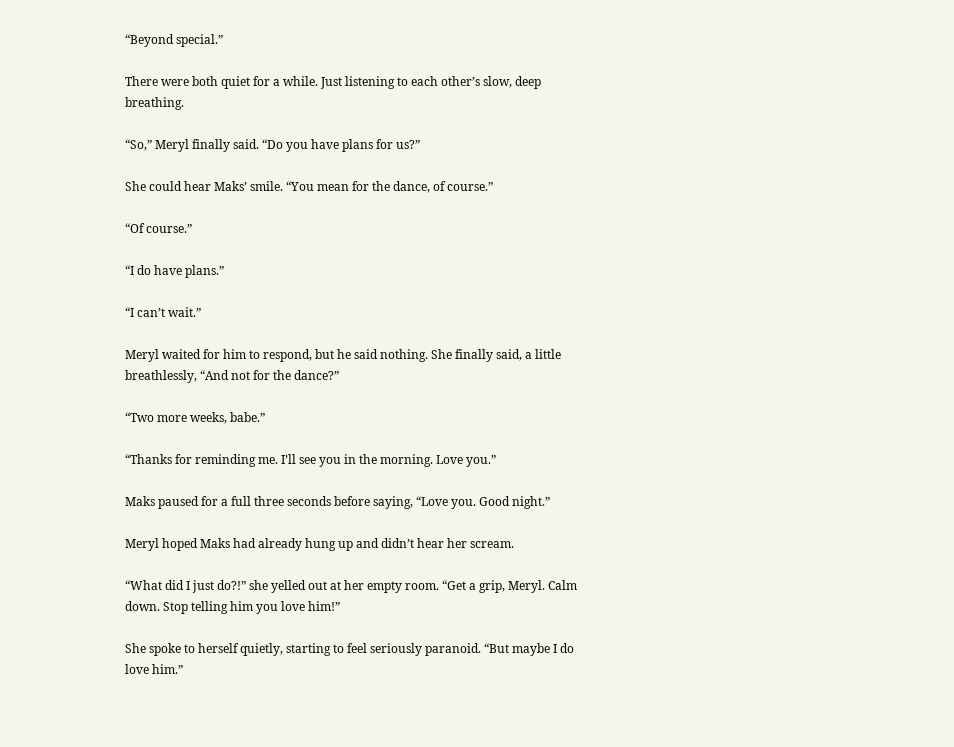“Beyond special.”

There were both quiet for a while. Just listening to each other’s slow, deep breathing.

“So,” Meryl finally said. “Do you have plans for us?”

She could hear Maks’ smile. “You mean for the dance, of course.”

“Of course.”

“I do have plans.”

“I can’t wait.”

Meryl waited for him to respond, but he said nothing. She finally said, a little breathlessly, “And not for the dance?”

“Two more weeks, babe.”

“Thanks for reminding me. I’ll see you in the morning. Love you.”

Maks paused for a full three seconds before saying, “Love you. Good night.”

Meryl hoped Maks had already hung up and didn’t hear her scream.

“What did I just do?!” she yelled out at her empty room. “Get a grip, Meryl. Calm down. Stop telling him you love him!”

She spoke to herself quietly, starting to feel seriously paranoid. “But maybe I do love him.”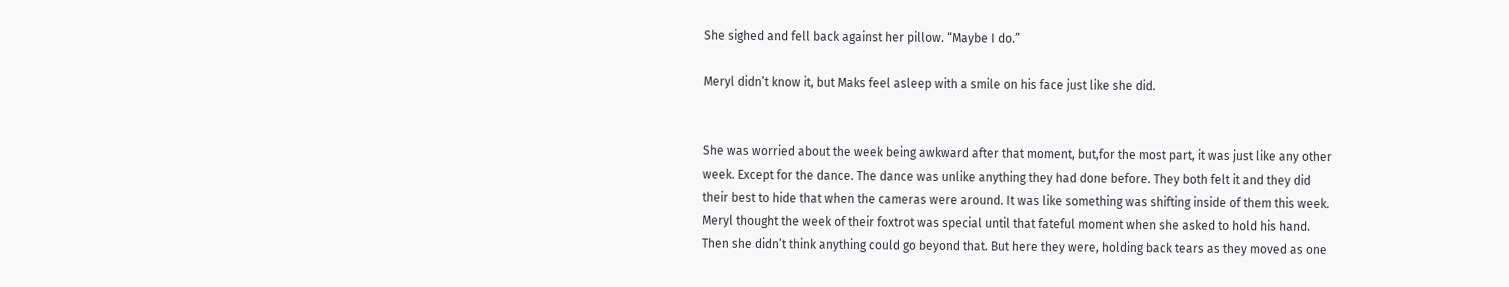She sighed and fell back against her pillow. “Maybe I do.”

Meryl didn’t know it, but Maks feel asleep with a smile on his face just like she did.


She was worried about the week being awkward after that moment, but,for the most part, it was just like any other week. Except for the dance. The dance was unlike anything they had done before. They both felt it and they did their best to hide that when the cameras were around. It was like something was shifting inside of them this week. Meryl thought the week of their foxtrot was special until that fateful moment when she asked to hold his hand. Then she didn’t think anything could go beyond that. But here they were, holding back tears as they moved as one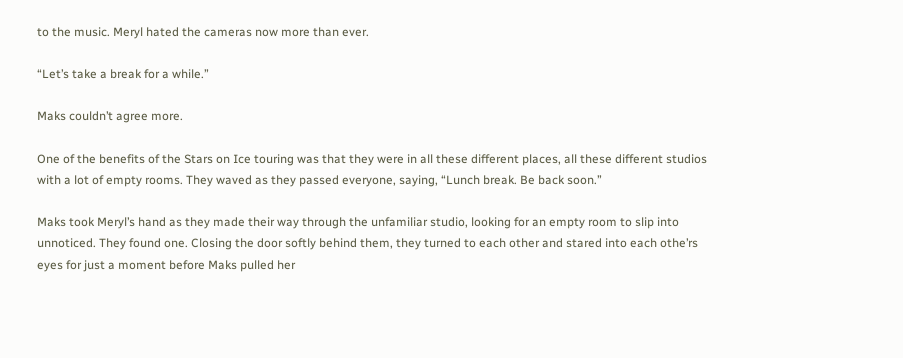to the music. Meryl hated the cameras now more than ever.

“Let’s take a break for a while.”

Maks couldn’t agree more.

One of the benefits of the Stars on Ice touring was that they were in all these different places, all these different studios with a lot of empty rooms. They waved as they passed everyone, saying, “Lunch break. Be back soon.”

Maks took Meryl’s hand as they made their way through the unfamiliar studio, looking for an empty room to slip into unnoticed. They found one. Closing the door softly behind them, they turned to each other and stared into each othe’rs eyes for just a moment before Maks pulled her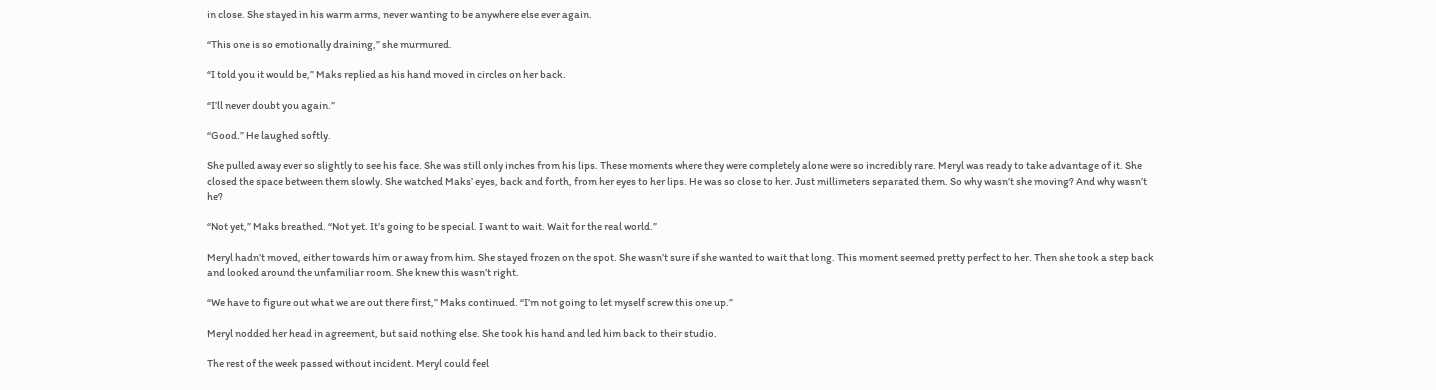in close. She stayed in his warm arms, never wanting to be anywhere else ever again.

“This one is so emotionally draining,” she murmured.

“I told you it would be,” Maks replied as his hand moved in circles on her back.

“I’ll never doubt you again.”

“Good.” He laughed softly.

She pulled away ever so slightly to see his face. She was still only inches from his lips. These moments where they were completely alone were so incredibly rare. Meryl was ready to take advantage of it. She closed the space between them slowly. She watched Maks’ eyes, back and forth, from her eyes to her lips. He was so close to her. Just millimeters separated them. So why wasn’t she moving? And why wasn’t he?

“Not yet,” Maks breathed. “Not yet. It’s going to be special. I want to wait. Wait for the real world.”

Meryl hadn’t moved, either towards him or away from him. She stayed frozen on the spot. She wasn’t sure if she wanted to wait that long. This moment seemed pretty perfect to her. Then she took a step back and looked around the unfamiliar room. She knew this wasn’t right.

“We have to figure out what we are out there first,” Maks continued. “I’m not going to let myself screw this one up.”

Meryl nodded her head in agreement, but said nothing else. She took his hand and led him back to their studio.

The rest of the week passed without incident. Meryl could feel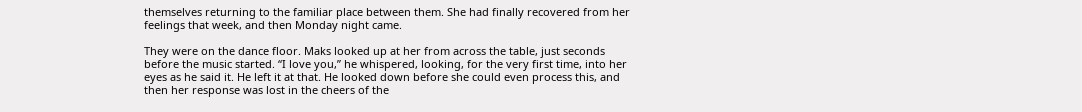themselves returning to the familiar place between them. She had finally recovered from her feelings that week, and then Monday night came.

They were on the dance floor. Maks looked up at her from across the table, just seconds before the music started. “I love you,” he whispered, looking, for the very first time, into her eyes as he said it. He left it at that. He looked down before she could even process this, and then her response was lost in the cheers of the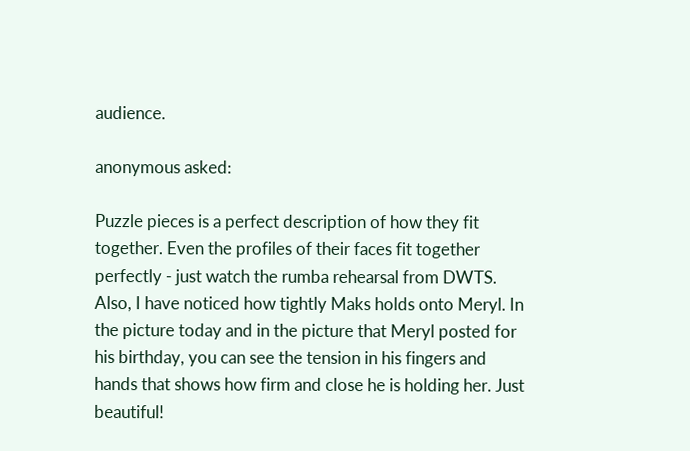audience.

anonymous asked:

Puzzle pieces is a perfect description of how they fit together. Even the profiles of their faces fit together perfectly - just watch the rumba rehearsal from DWTS. Also, I have noticed how tightly Maks holds onto Meryl. In the picture today and in the picture that Meryl posted for his birthday, you can see the tension in his fingers and hands that shows how firm and close he is holding her. Just beautiful!